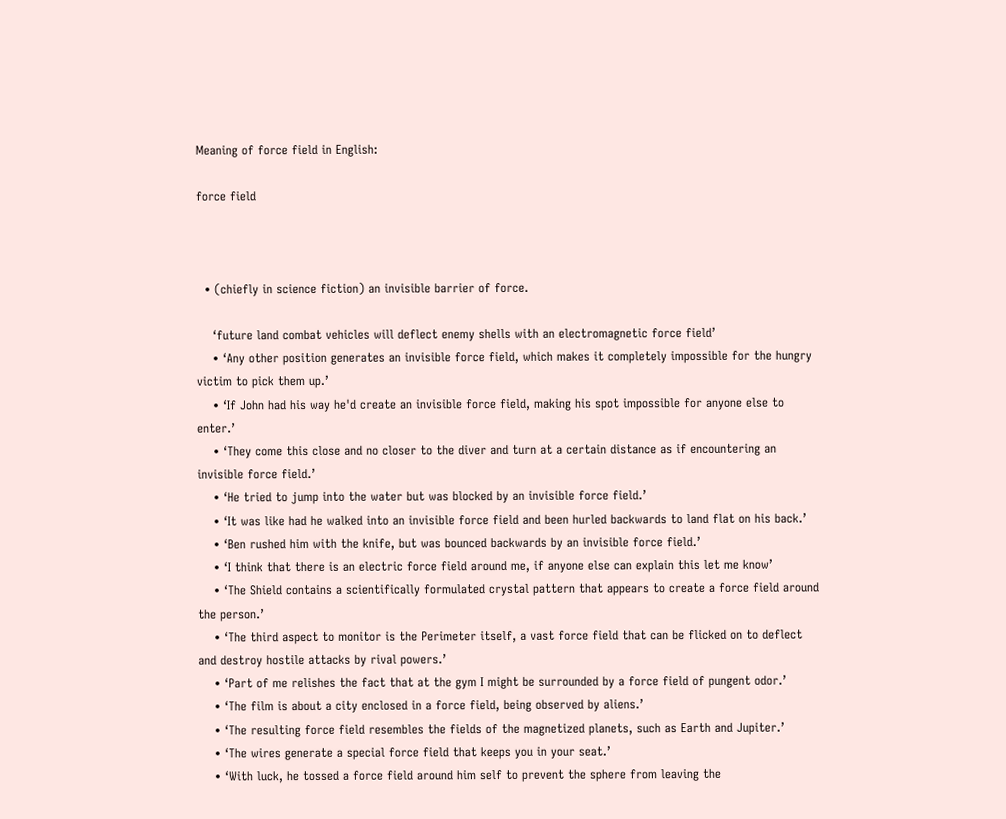Meaning of force field in English:

force field



  • (chiefly in science fiction) an invisible barrier of force.

    ‘future land combat vehicles will deflect enemy shells with an electromagnetic force field’
    • ‘Any other position generates an invisible force field, which makes it completely impossible for the hungry victim to pick them up.’
    • ‘If John had his way he'd create an invisible force field, making his spot impossible for anyone else to enter.’
    • ‘They come this close and no closer to the diver and turn at a certain distance as if encountering an invisible force field.’
    • ‘He tried to jump into the water but was blocked by an invisible force field.’
    • ‘It was like had he walked into an invisible force field and been hurled backwards to land flat on his back.’
    • ‘Ben rushed him with the knife, but was bounced backwards by an invisible force field.’
    • ‘I think that there is an electric force field around me, if anyone else can explain this let me know’
    • ‘The Shield contains a scientifically formulated crystal pattern that appears to create a force field around the person.’
    • ‘The third aspect to monitor is the Perimeter itself, a vast force field that can be flicked on to deflect and destroy hostile attacks by rival powers.’
    • ‘Part of me relishes the fact that at the gym I might be surrounded by a force field of pungent odor.’
    • ‘The film is about a city enclosed in a force field, being observed by aliens.’
    • ‘The resulting force field resembles the fields of the magnetized planets, such as Earth and Jupiter.’
    • ‘The wires generate a special force field that keeps you in your seat.’
    • ‘With luck, he tossed a force field around him self to prevent the sphere from leaving the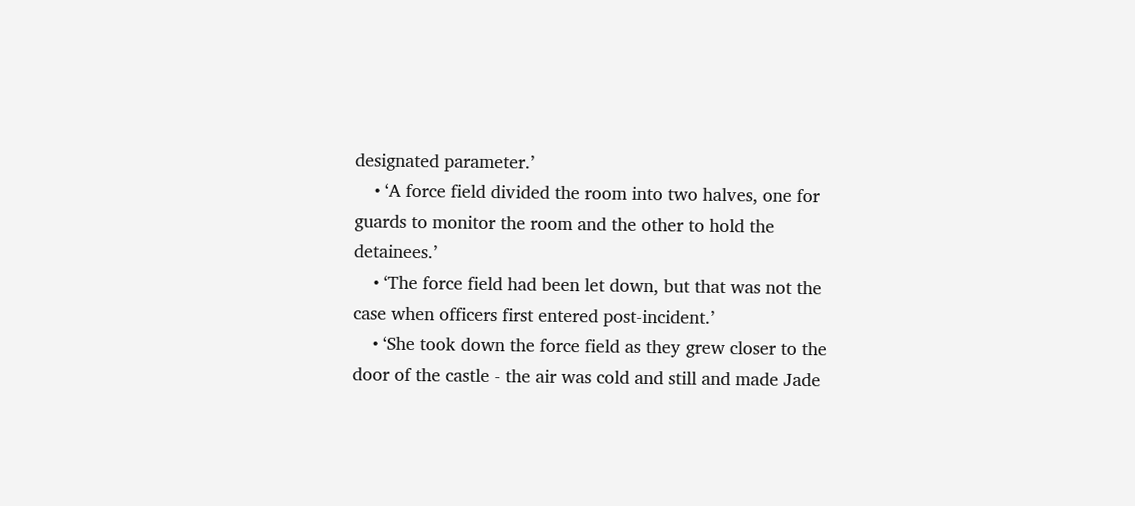designated parameter.’
    • ‘A force field divided the room into two halves, one for guards to monitor the room and the other to hold the detainees.’
    • ‘The force field had been let down, but that was not the case when officers first entered post-incident.’
    • ‘She took down the force field as they grew closer to the door of the castle - the air was cold and still and made Jade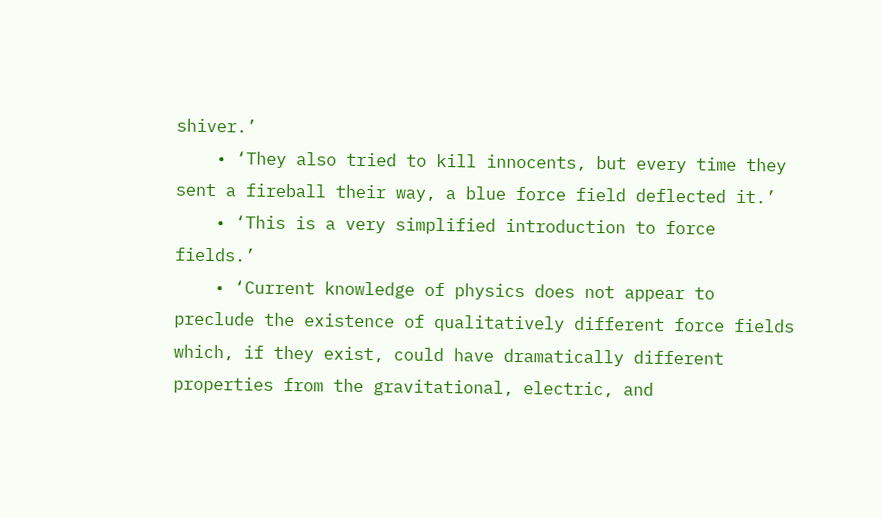shiver.’
    • ‘They also tried to kill innocents, but every time they sent a fireball their way, a blue force field deflected it.’
    • ‘This is a very simplified introduction to force fields.’
    • ‘Current knowledge of physics does not appear to preclude the existence of qualitatively different force fields which, if they exist, could have dramatically different properties from the gravitational, electric, and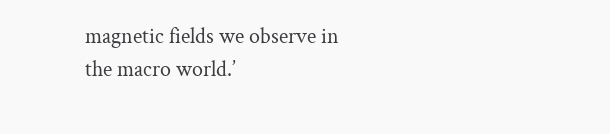magnetic fields we observe in the macro world.’